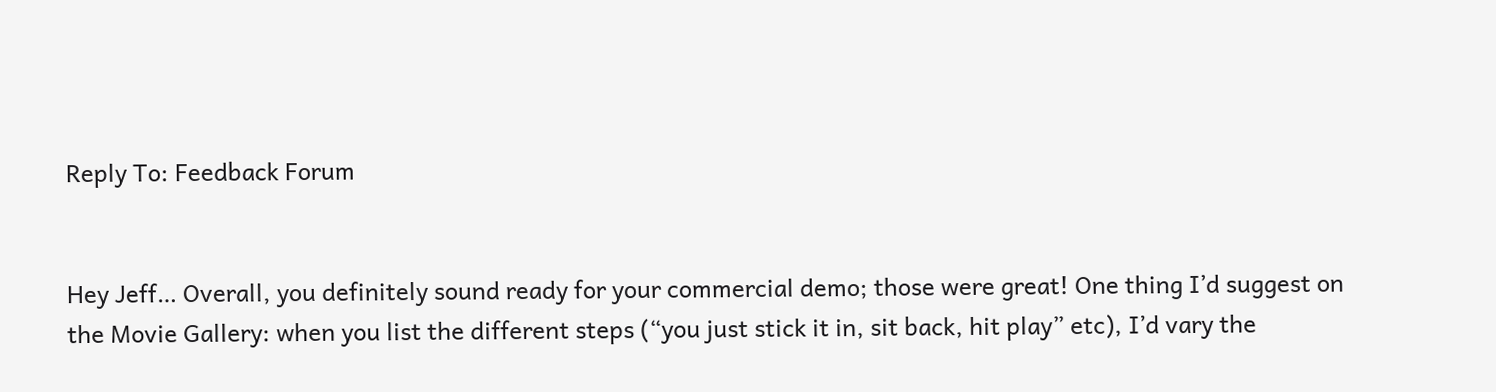Reply To: Feedback Forum


Hey Jeff… Overall, you definitely sound ready for your commercial demo; those were great! One thing I’d suggest on the Movie Gallery: when you list the different steps (“you just stick it in, sit back, hit play” etc), I’d vary the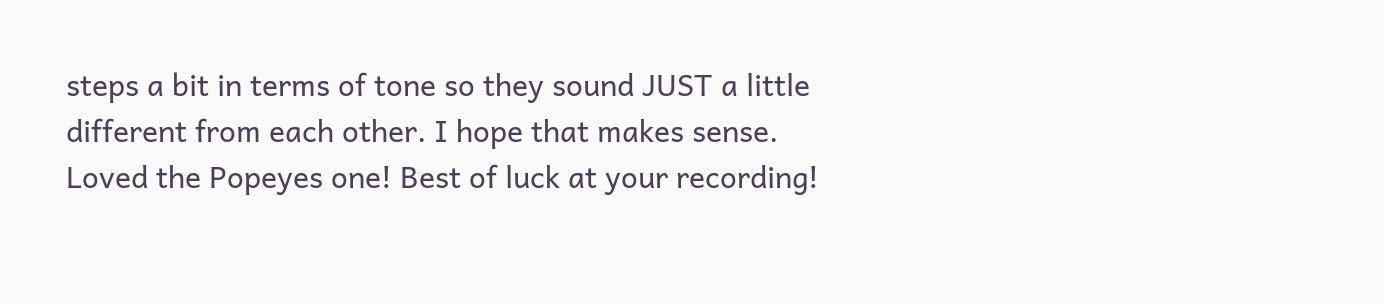steps a bit in terms of tone so they sound JUST a little different from each other. I hope that makes sense. Loved the Popeyes one! Best of luck at your recording!